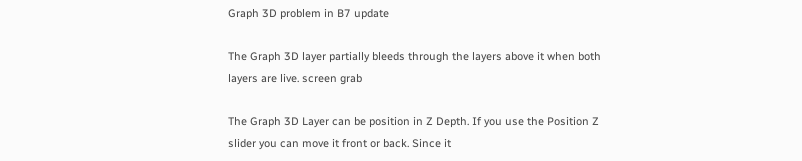Graph 3D problem in B7 update

The Graph 3D layer partially bleeds through the layers above it when both layers are live. screen grab

The Graph 3D Layer can be position in Z Depth. If you use the Position Z slider you can move it front or back. Since it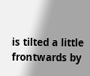is tilted a little frontwards by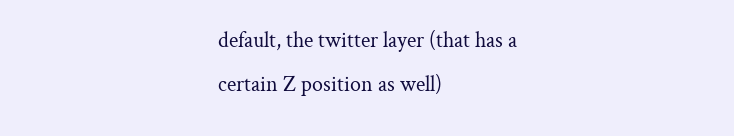default, the twitter layer (that has a certain Z position as well)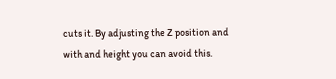cuts it. By adjusting the Z position and with and height you can avoid this.